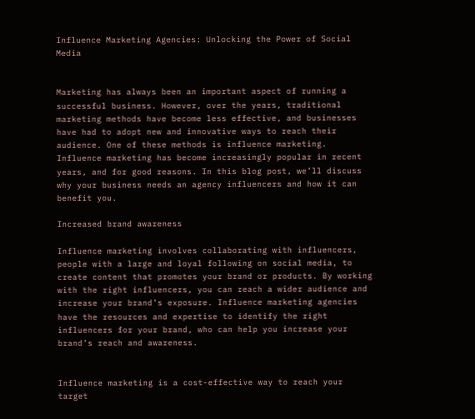Influence Marketing Agencies: Unlocking the Power of Social Media


Marketing has always been an important aspect of running a successful business. However, over the years, traditional marketing methods have become less effective, and businesses have had to adopt new and innovative ways to reach their audience. One of these methods is influence marketing. Influence marketing has become increasingly popular in recent years, and for good reasons. In this blog post, we’ll discuss why your business needs an agency influencers and how it can benefit you.

Increased brand awareness

Influence marketing involves collaborating with influencers, people with a large and loyal following on social media, to create content that promotes your brand or products. By working with the right influencers, you can reach a wider audience and increase your brand’s exposure. Influence marketing agencies have the resources and expertise to identify the right influencers for your brand, who can help you increase your brand’s reach and awareness.


Influence marketing is a cost-effective way to reach your target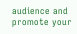audience and promote your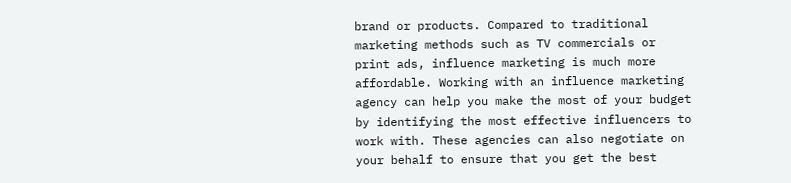brand or products. Compared to traditional marketing methods such as TV commercials or print ads, influence marketing is much more affordable. Working with an influence marketing agency can help you make the most of your budget by identifying the most effective influencers to work with. These agencies can also negotiate on your behalf to ensure that you get the best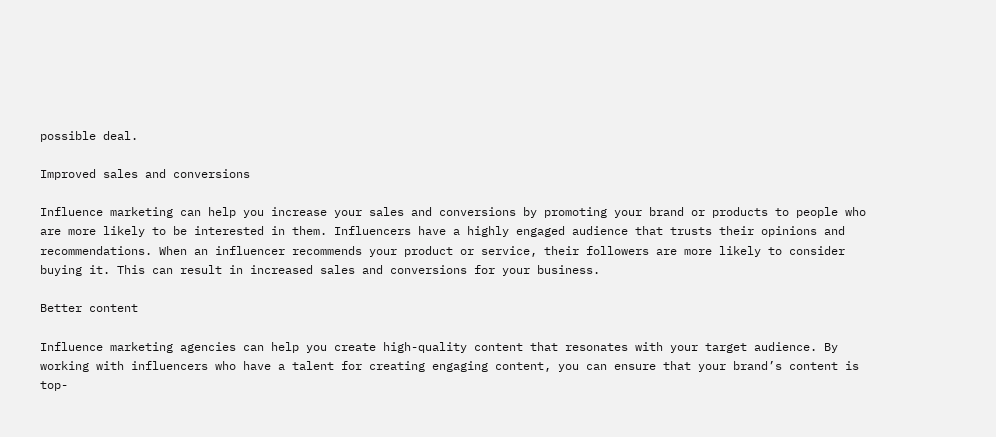possible deal.

Improved sales and conversions

Influence marketing can help you increase your sales and conversions by promoting your brand or products to people who are more likely to be interested in them. Influencers have a highly engaged audience that trusts their opinions and recommendations. When an influencer recommends your product or service, their followers are more likely to consider buying it. This can result in increased sales and conversions for your business.

Better content

Influence marketing agencies can help you create high-quality content that resonates with your target audience. By working with influencers who have a talent for creating engaging content, you can ensure that your brand’s content is top-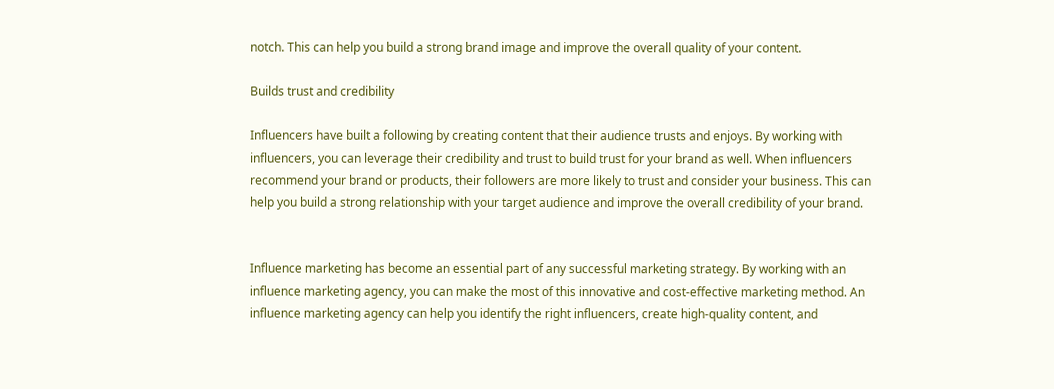notch. This can help you build a strong brand image and improve the overall quality of your content.

Builds trust and credibility

Influencers have built a following by creating content that their audience trusts and enjoys. By working with influencers, you can leverage their credibility and trust to build trust for your brand as well. When influencers recommend your brand or products, their followers are more likely to trust and consider your business. This can help you build a strong relationship with your target audience and improve the overall credibility of your brand.


Influence marketing has become an essential part of any successful marketing strategy. By working with an influence marketing agency, you can make the most of this innovative and cost-effective marketing method. An influence marketing agency can help you identify the right influencers, create high-quality content, and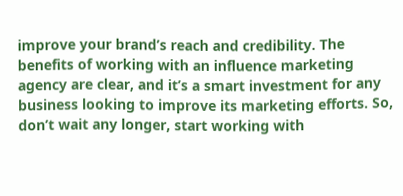improve your brand’s reach and credibility. The benefits of working with an influence marketing agency are clear, and it’s a smart investment for any business looking to improve its marketing efforts. So, don’t wait any longer, start working with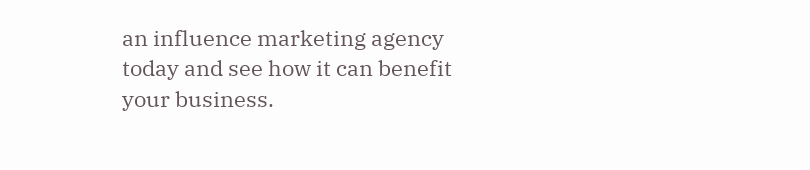an influence marketing agency today and see how it can benefit your business.